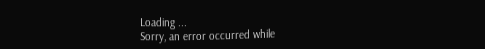Loading ...
Sorry, an error occurred while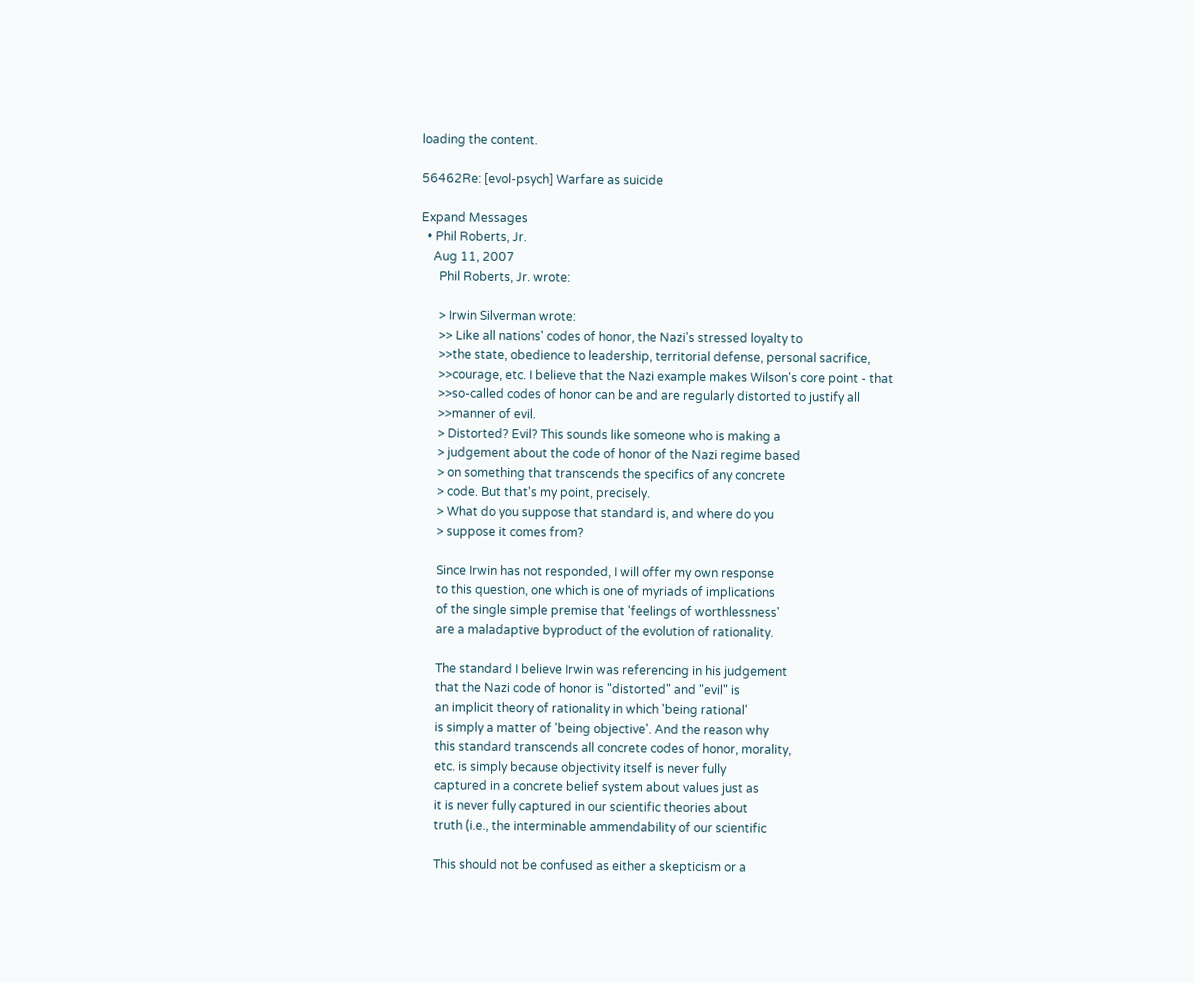loading the content.

56462Re: [evol-psych] Warfare as suicide

Expand Messages
  • Phil Roberts, Jr.
    Aug 11, 2007
      Phil Roberts, Jr. wrote:

      > Irwin Silverman wrote:
      >> Like all nations' codes of honor, the Nazi's stressed loyalty to
      >>the state, obedience to leadership, territorial defense, personal sacrifice,
      >>courage, etc. I believe that the Nazi example makes Wilson's core point - that
      >>so-called codes of honor can be and are regularly distorted to justify all
      >>manner of evil.
      > Distorted? Evil? This sounds like someone who is making a
      > judgement about the code of honor of the Nazi regime based
      > on something that transcends the specifics of any concrete
      > code. But that's my point, precisely.
      > What do you suppose that standard is, and where do you
      > suppose it comes from?

      Since Irwin has not responded, I will offer my own response
      to this question, one which is one of myriads of implications
      of the single simple premise that 'feelings of worthlessness'
      are a maladaptive byproduct of the evolution of rationality.

      The standard I believe Irwin was referencing in his judgement
      that the Nazi code of honor is "distorted" and "evil" is
      an implicit theory of rationality in which 'being rational'
      is simply a matter of 'being objective'. And the reason why
      this standard transcends all concrete codes of honor, morality,
      etc. is simply because objectivity itself is never fully
      captured in a concrete belief system about values just as
      it is never fully captured in our scientific theories about
      truth (i.e., the interminable ammendability of our scientific

      This should not be confused as either a skepticism or a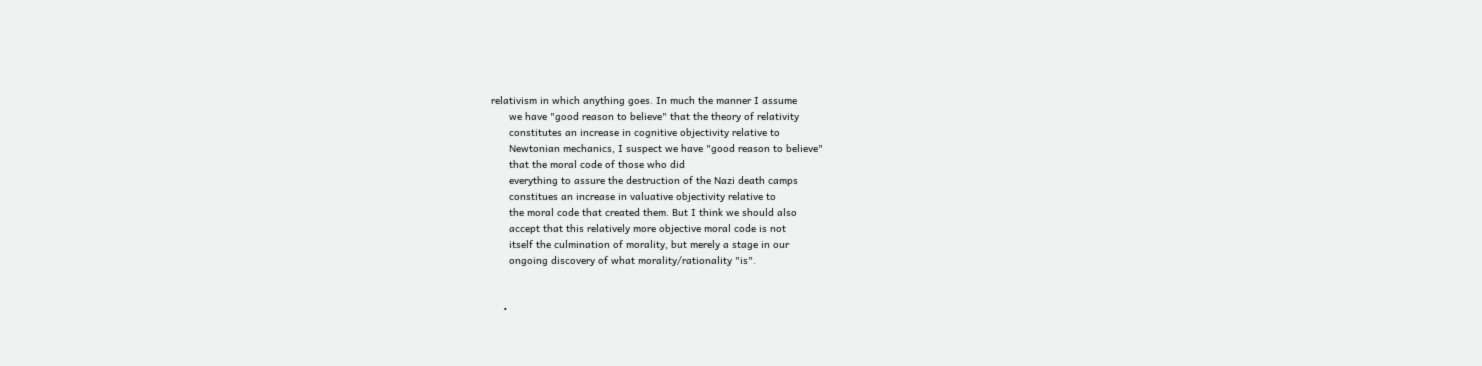relativism in which anything goes. In much the manner I assume
      we have "good reason to believe" that the theory of relativity
      constitutes an increase in cognitive objectivity relative to
      Newtonian mechanics, I suspect we have "good reason to believe"
      that the moral code of those who did
      everything to assure the destruction of the Nazi death camps
      constitues an increase in valuative objectivity relative to
      the moral code that created them. But I think we should also
      accept that this relatively more objective moral code is not
      itself the culmination of morality, but merely a stage in our
      ongoing discovery of what morality/rationality "is".


    •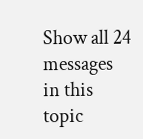Show all 24 messages in this topic